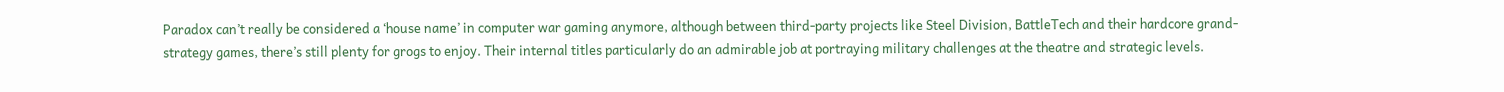Paradox can’t really be considered a ‘house name’ in computer war gaming anymore, although between third-party projects like Steel Division, BattleTech and their hardcore grand-strategy games, there’s still plenty for grogs to enjoy. Their internal titles particularly do an admirable job at portraying military challenges at the theatre and strategic levels.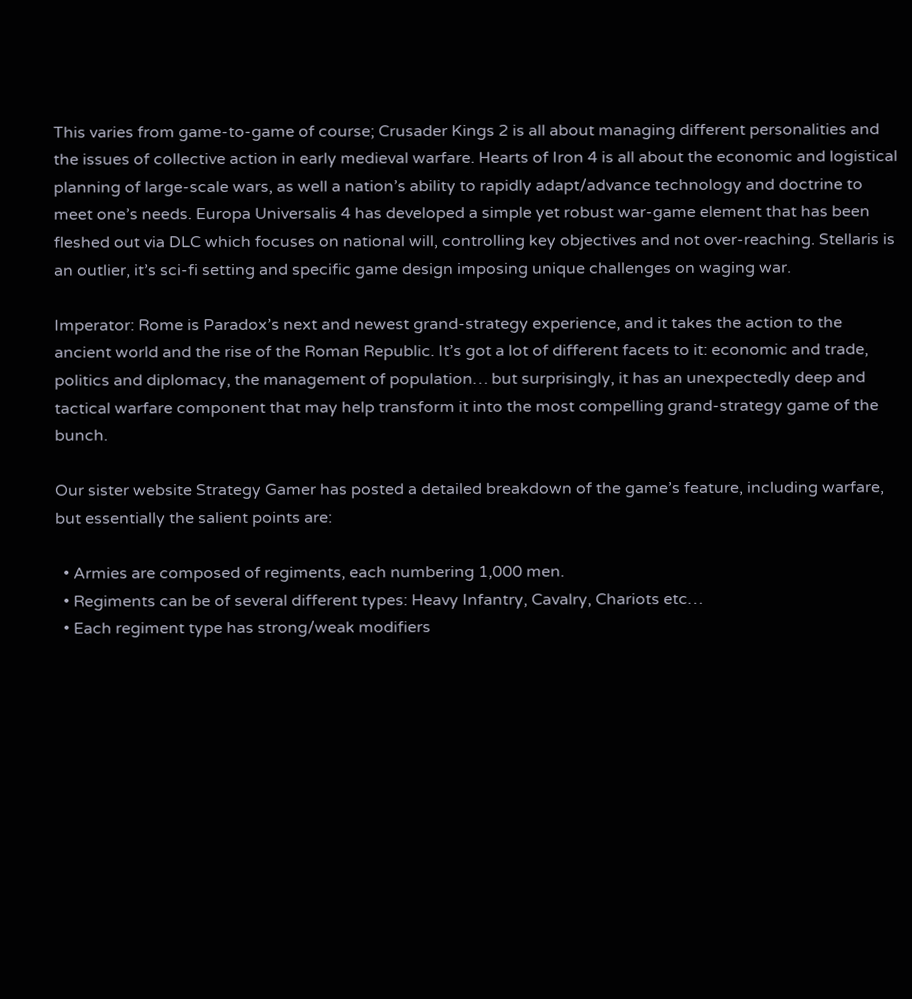This varies from game-to-game of course; Crusader Kings 2 is all about managing different personalities and the issues of collective action in early medieval warfare. Hearts of Iron 4 is all about the economic and logistical planning of large-scale wars, as well a nation’s ability to rapidly adapt/advance technology and doctrine to meet one’s needs. Europa Universalis 4 has developed a simple yet robust war-game element that has been fleshed out via DLC which focuses on national will, controlling key objectives and not over-reaching. Stellaris is an outlier, it’s sci-fi setting and specific game design imposing unique challenges on waging war.

Imperator: Rome is Paradox’s next and newest grand-strategy experience, and it takes the action to the ancient world and the rise of the Roman Republic. It’s got a lot of different facets to it: economic and trade, politics and diplomacy, the management of population… but surprisingly, it has an unexpectedly deep and tactical warfare component that may help transform it into the most compelling grand-strategy game of the bunch.

Our sister website Strategy Gamer has posted a detailed breakdown of the game’s feature, including warfare, but essentially the salient points are:

  • Armies are composed of regiments, each numbering 1,000 men.
  • Regiments can be of several different types: Heavy Infantry, Cavalry, Chariots etc…
  • Each regiment type has strong/weak modifiers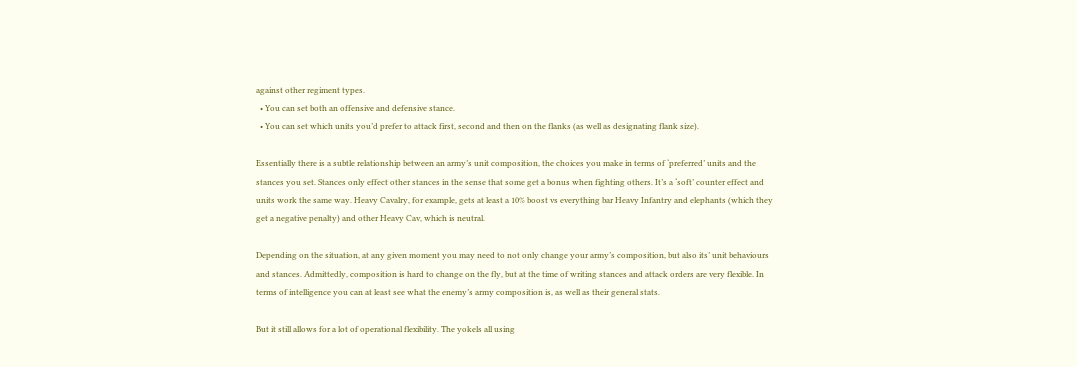against other regiment types.
  • You can set both an offensive and defensive stance.
  • You can set which units you’d prefer to attack first, second and then on the flanks (as well as designating flank size).

Essentially there is a subtle relationship between an army’s unit composition, the choices you make in terms of ‘preferred’ units and the stances you set. Stances only effect other stances in the sense that some get a bonus when fighting others. It’s a ‘soft’ counter effect and units work the same way. Heavy Cavalry, for example, gets at least a 10% boost vs everything bar Heavy Infantry and elephants (which they get a negative penalty) and other Heavy Cav, which is neutral.

Depending on the situation, at any given moment you may need to not only change your army’s composition, but also its’ unit behaviours and stances. Admittedly, composition is hard to change on the fly, but at the time of writing stances and attack orders are very flexible. In terms of intelligence you can at least see what the enemy’s army composition is, as well as their general stats.

But it still allows for a lot of operational flexibility. The yokels all using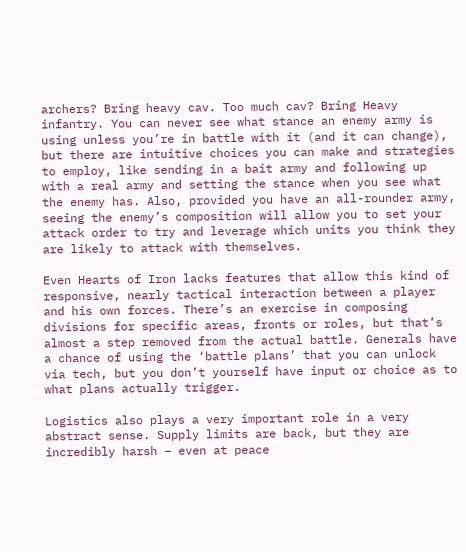archers? Bring heavy cav. Too much cav? Bring Heavy infantry. You can never see what stance an enemy army is using unless you’re in battle with it (and it can change), but there are intuitive choices you can make and strategies to employ, like sending in a bait army and following up with a real army and setting the stance when you see what the enemy has. Also, provided you have an all-rounder army, seeing the enemy’s composition will allow you to set your attack order to try and leverage which units you think they are likely to attack with themselves.

Even Hearts of Iron lacks features that allow this kind of responsive, nearly tactical interaction between a player and his own forces. There’s an exercise in composing divisions for specific areas, fronts or roles, but that’s almost a step removed from the actual battle. Generals have a chance of using the ‘battle plans’ that you can unlock via tech, but you don’t yourself have input or choice as to what plans actually trigger.

Logistics also plays a very important role in a very abstract sense. Supply limits are back, but they are incredibly harsh – even at peace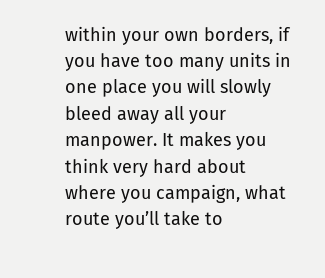within your own borders, if you have too many units in one place you will slowly bleed away all your manpower. It makes you think very hard about where you campaign, what route you’ll take to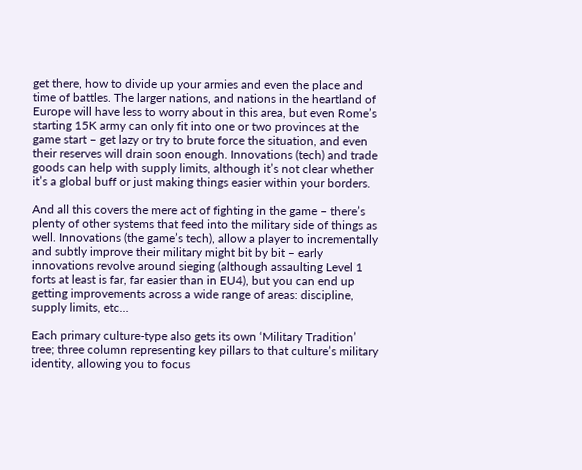get there, how to divide up your armies and even the place and time of battles. The larger nations, and nations in the heartland of Europe will have less to worry about in this area, but even Rome’s starting 15K army can only fit into one or two provinces at the game start – get lazy or try to brute force the situation, and even their reserves will drain soon enough. Innovations (tech) and trade goods can help with supply limits, although it’s not clear whether it’s a global buff or just making things easier within your borders.

And all this covers the mere act of fighting in the game – there’s plenty of other systems that feed into the military side of things as well. Innovations (the game’s tech), allow a player to incrementally and subtly improve their military might bit by bit – early innovations revolve around sieging (although assaulting Level 1 forts at least is far, far easier than in EU4), but you can end up getting improvements across a wide range of areas: discipline, supply limits, etc…

Each primary culture-type also gets its own ‘Military Tradition’ tree; three column representing key pillars to that culture’s military identity, allowing you to focus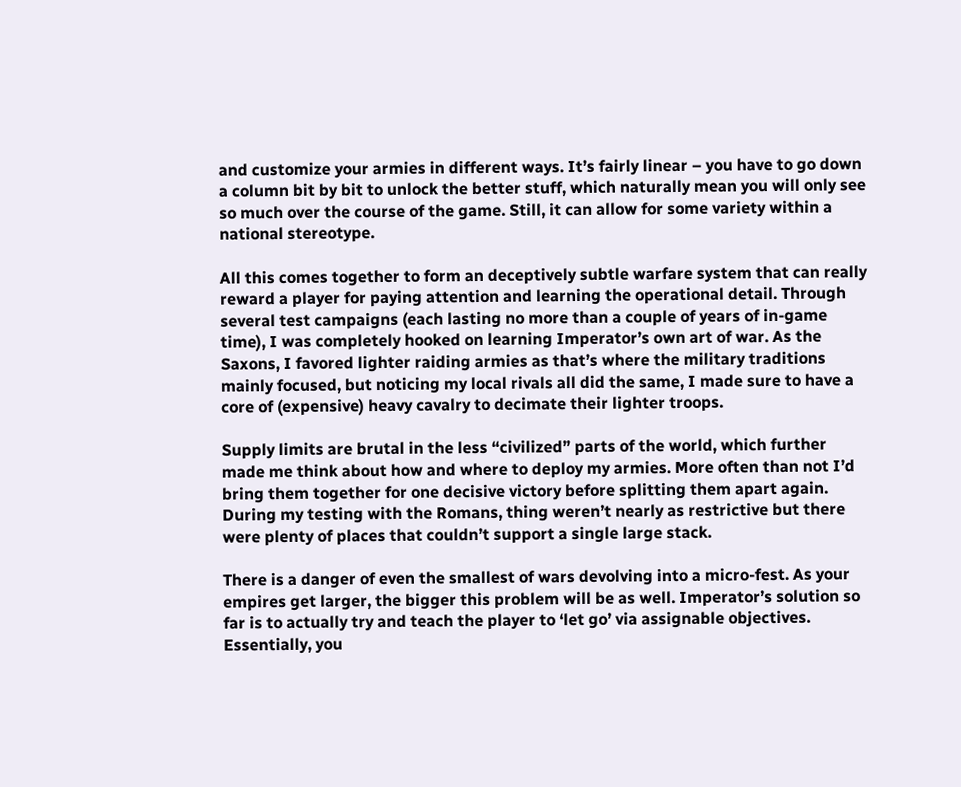and customize your armies in different ways. It’s fairly linear – you have to go down a column bit by bit to unlock the better stuff, which naturally mean you will only see so much over the course of the game. Still, it can allow for some variety within a national stereotype.

All this comes together to form an deceptively subtle warfare system that can really reward a player for paying attention and learning the operational detail. Through several test campaigns (each lasting no more than a couple of years of in-game time), I was completely hooked on learning Imperator’s own art of war. As the Saxons, I favored lighter raiding armies as that’s where the military traditions mainly focused, but noticing my local rivals all did the same, I made sure to have a core of (expensive) heavy cavalry to decimate their lighter troops.

Supply limits are brutal in the less “civilized” parts of the world, which further made me think about how and where to deploy my armies. More often than not I’d bring them together for one decisive victory before splitting them apart again. During my testing with the Romans, thing weren’t nearly as restrictive but there were plenty of places that couldn’t support a single large stack.

There is a danger of even the smallest of wars devolving into a micro-fest. As your empires get larger, the bigger this problem will be as well. Imperator’s solution so far is to actually try and teach the player to ‘let go’ via assignable objectives. Essentially, you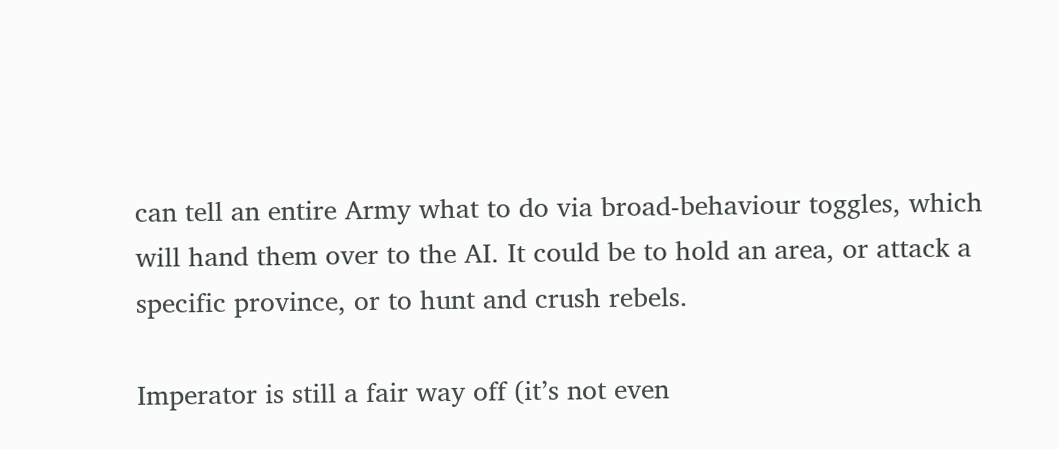can tell an entire Army what to do via broad-behaviour toggles, which will hand them over to the AI. It could be to hold an area, or attack a specific province, or to hunt and crush rebels.

Imperator is still a fair way off (it’s not even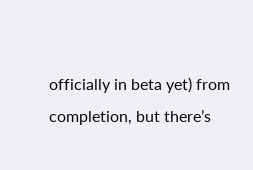officially in beta yet) from completion, but there’s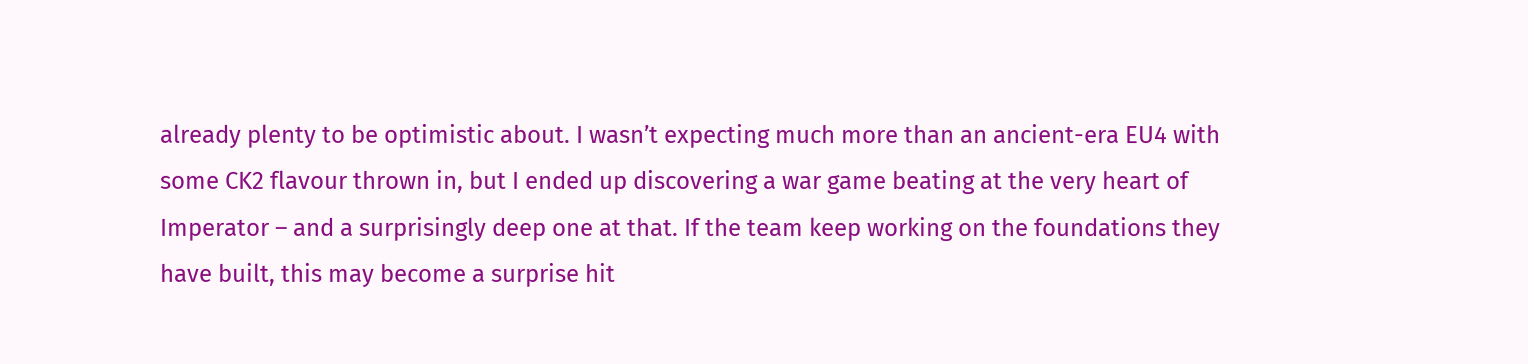already plenty to be optimistic about. I wasn’t expecting much more than an ancient-era EU4 with some CK2 flavour thrown in, but I ended up discovering a war game beating at the very heart of Imperator – and a surprisingly deep one at that. If the team keep working on the foundations they have built, this may become a surprise hit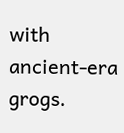with ancient-era grogs.